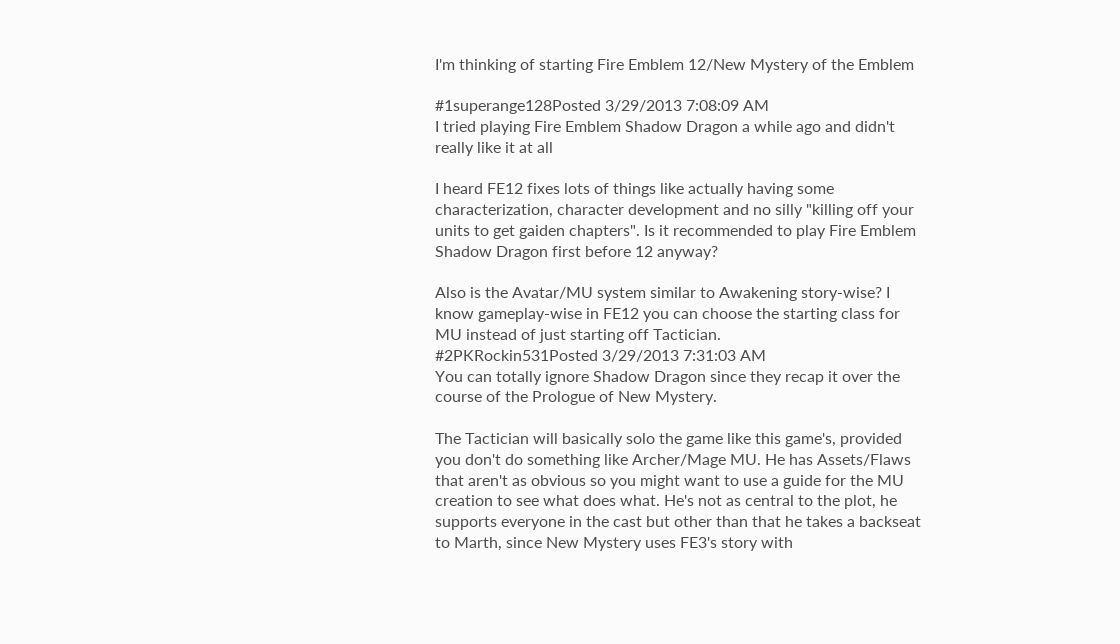I'm thinking of starting Fire Emblem 12/New Mystery of the Emblem

#1superange128Posted 3/29/2013 7:08:09 AM
I tried playing Fire Emblem Shadow Dragon a while ago and didn't really like it at all

I heard FE12 fixes lots of things like actually having some characterization, character development and no silly "killing off your units to get gaiden chapters". Is it recommended to play Fire Emblem Shadow Dragon first before 12 anyway?

Also is the Avatar/MU system similar to Awakening story-wise? I know gameplay-wise in FE12 you can choose the starting class for MU instead of just starting off Tactician.
#2PKRockin531Posted 3/29/2013 7:31:03 AM
You can totally ignore Shadow Dragon since they recap it over the course of the Prologue of New Mystery.

The Tactician will basically solo the game like this game's, provided you don't do something like Archer/Mage MU. He has Assets/Flaws that aren't as obvious so you might want to use a guide for the MU creation to see what does what. He's not as central to the plot, he supports everyone in the cast but other than that he takes a backseat to Marth, since New Mystery uses FE3's story with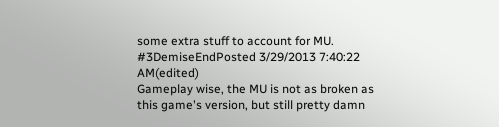some extra stuff to account for MU.
#3DemiseEndPosted 3/29/2013 7:40:22 AM(edited)
Gameplay wise, the MU is not as broken as this game's version, but still pretty damn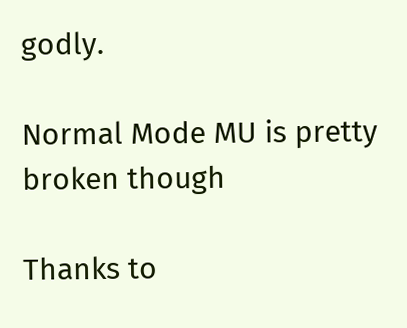godly.

Normal Mode MU is pretty broken though

Thanks to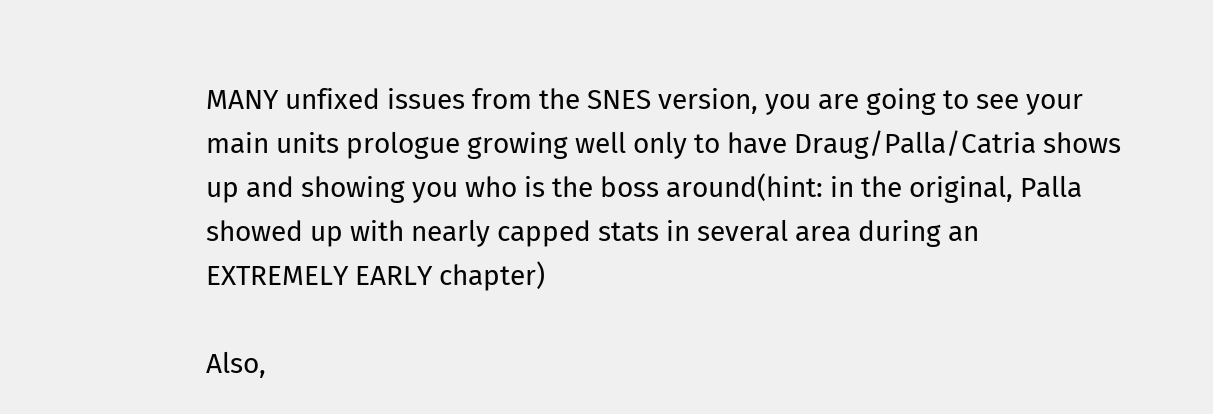MANY unfixed issues from the SNES version, you are going to see your main units prologue growing well only to have Draug/Palla/Catria shows up and showing you who is the boss around(hint: in the original, Palla showed up with nearly capped stats in several area during an EXTREMELY EARLY chapter)

Also,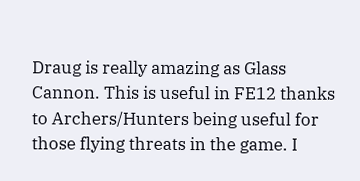Draug is really amazing as Glass Cannon. This is useful in FE12 thanks to Archers/Hunters being useful for those flying threats in the game. I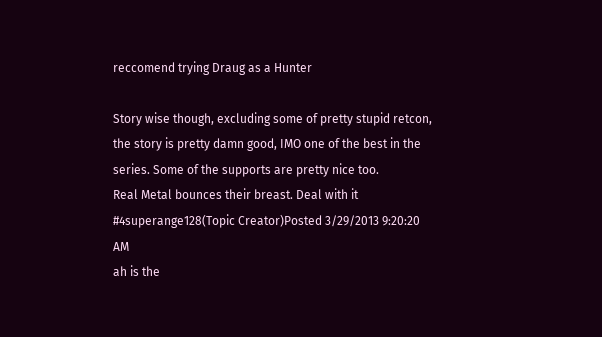reccomend trying Draug as a Hunter

Story wise though, excluding some of pretty stupid retcon, the story is pretty damn good, IMO one of the best in the series. Some of the supports are pretty nice too.
Real Metal bounces their breast. Deal with it
#4superange128(Topic Creator)Posted 3/29/2013 9:20:20 AM
ah is the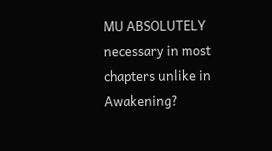MU ABSOLUTELY necessary in most chapters unlike in Awakening?